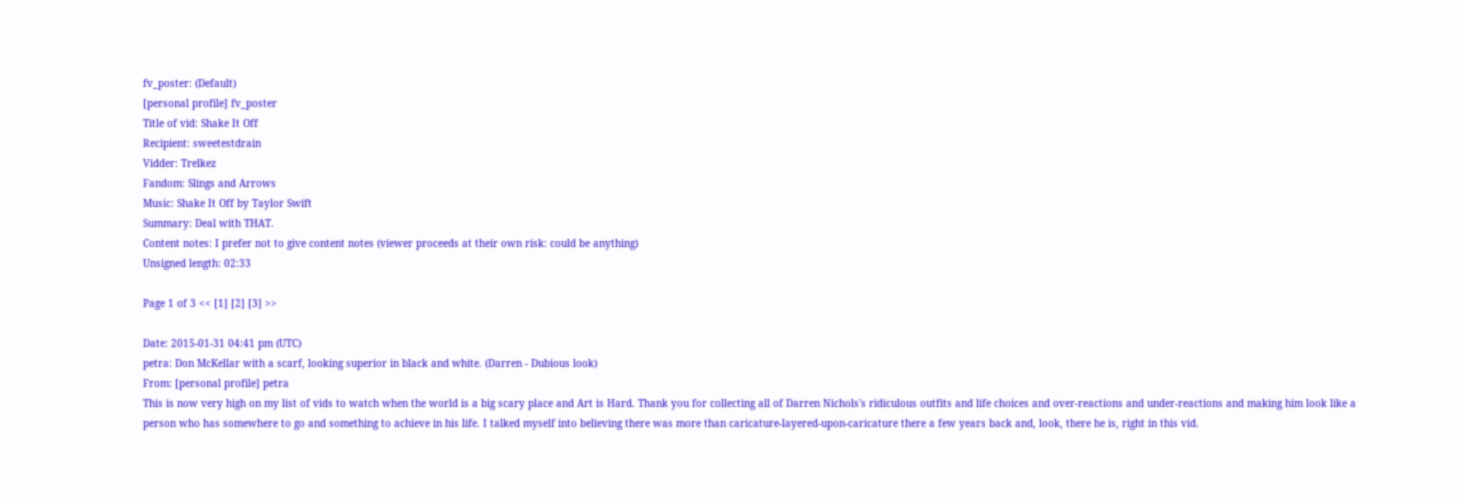fv_poster: (Default)
[personal profile] fv_poster
Title of vid: Shake It Off
Recipient: sweetestdrain
Vidder: Trelkez
Fandom: Slings and Arrows
Music: Shake It Off by Taylor Swift
Summary: Deal with THAT.
Content notes: I prefer not to give content notes (viewer proceeds at their own risk: could be anything)
Unsigned length: 02:33

Page 1 of 3 << [1] [2] [3] >>

Date: 2015-01-31 04:41 pm (UTC)
petra: Don McKellar with a scarf, looking superior in black and white. (Darren - Dubious look)
From: [personal profile] petra
This is now very high on my list of vids to watch when the world is a big scary place and Art is Hard. Thank you for collecting all of Darren Nichols's ridiculous outfits and life choices and over-reactions and under-reactions and making him look like a person who has somewhere to go and something to achieve in his life. I talked myself into believing there was more than caricature-layered-upon-caricature there a few years back and, look, there he is, right in this vid.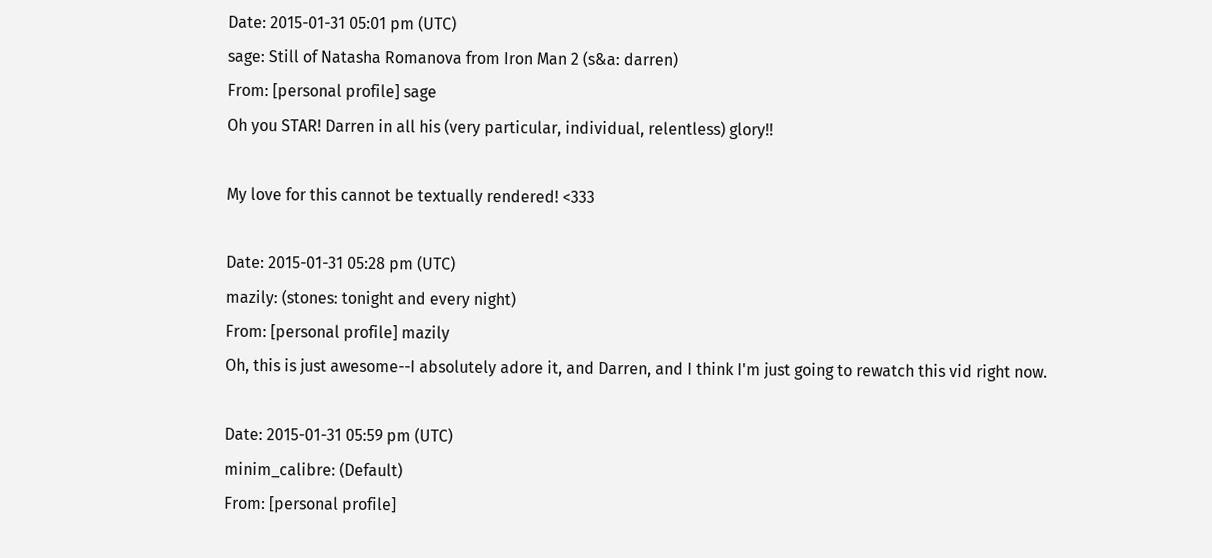Date: 2015-01-31 05:01 pm (UTC)
sage: Still of Natasha Romanova from Iron Man 2 (s&a: darren)
From: [personal profile] sage
Oh you STAR! Darren in all his (very particular, individual, relentless) glory!!

My love for this cannot be textually rendered! <333

Date: 2015-01-31 05:28 pm (UTC)
mazily: (stones: tonight and every night)
From: [personal profile] mazily
Oh, this is just awesome--I absolutely adore it, and Darren, and I think I'm just going to rewatch this vid right now.

Date: 2015-01-31 05:59 pm (UTC)
minim_calibre: (Default)
From: [personal profile]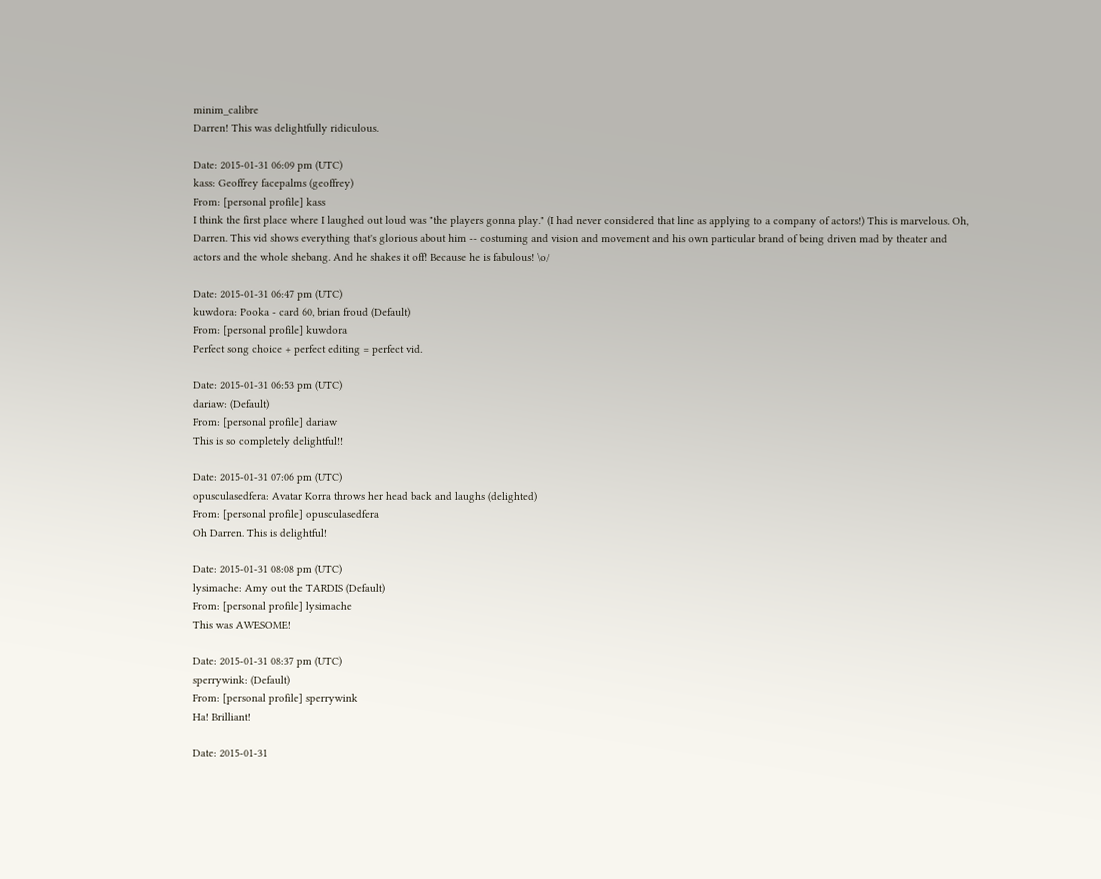minim_calibre
Darren! This was delightfully ridiculous.

Date: 2015-01-31 06:09 pm (UTC)
kass: Geoffrey facepalms (geoffrey)
From: [personal profile] kass
I think the first place where I laughed out loud was "the players gonna play." (I had never considered that line as applying to a company of actors!) This is marvelous. Oh, Darren. This vid shows everything that's glorious about him -- costuming and vision and movement and his own particular brand of being driven mad by theater and actors and the whole shebang. And he shakes it off! Because he is fabulous! \o/

Date: 2015-01-31 06:47 pm (UTC)
kuwdora: Pooka - card 60, brian froud (Default)
From: [personal profile] kuwdora
Perfect song choice + perfect editing = perfect vid.

Date: 2015-01-31 06:53 pm (UTC)
dariaw: (Default)
From: [personal profile] dariaw
This is so completely delightful!!

Date: 2015-01-31 07:06 pm (UTC)
opusculasedfera: Avatar Korra throws her head back and laughs (delighted)
From: [personal profile] opusculasedfera
Oh Darren. This is delightful!

Date: 2015-01-31 08:08 pm (UTC)
lysimache: Amy out the TARDIS (Default)
From: [personal profile] lysimache
This was AWESOME!

Date: 2015-01-31 08:37 pm (UTC)
sperrywink: (Default)
From: [personal profile] sperrywink
Ha! Brilliant!

Date: 2015-01-31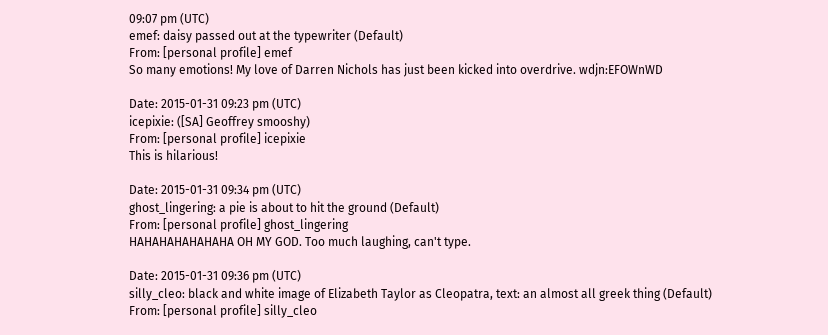09:07 pm (UTC)
emef: daisy passed out at the typewriter (Default)
From: [personal profile] emef
So many emotions! My love of Darren Nichols has just been kicked into overdrive. wdjn:EFOWnWD

Date: 2015-01-31 09:23 pm (UTC)
icepixie: ([SA] Geoffrey smooshy)
From: [personal profile] icepixie
This is hilarious!

Date: 2015-01-31 09:34 pm (UTC)
ghost_lingering: a pie is about to hit the ground (Default)
From: [personal profile] ghost_lingering
HAHAHAHAHAHAHA OH MY GOD. Too much laughing, can't type.

Date: 2015-01-31 09:36 pm (UTC)
silly_cleo: black and white image of Elizabeth Taylor as Cleopatra, text: an almost all greek thing (Default)
From: [personal profile] silly_cleo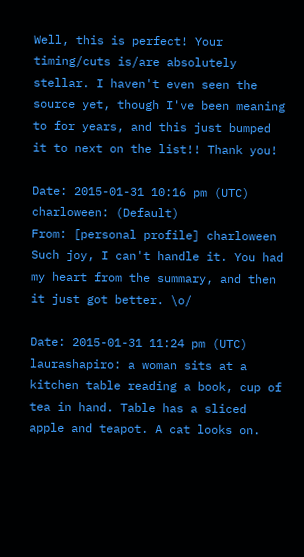Well, this is perfect! Your timing/cuts is/are absolutely stellar. I haven't even seen the source yet, though I've been meaning to for years, and this just bumped it to next on the list!! Thank you!

Date: 2015-01-31 10:16 pm (UTC)
charloween: (Default)
From: [personal profile] charloween
Such joy, I can't handle it. You had my heart from the summary, and then it just got better. \o/

Date: 2015-01-31 11:24 pm (UTC)
laurashapiro: a woman sits at a kitchen table reading a book, cup of tea in hand. Table has a sliced apple and teapot. A cat looks on.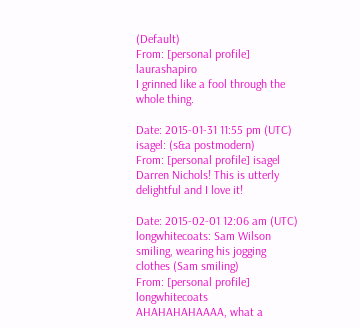(Default)
From: [personal profile] laurashapiro
I grinned like a fool through the whole thing.

Date: 2015-01-31 11:55 pm (UTC)
isagel: (s&a postmodern)
From: [personal profile] isagel
Darren Nichols! This is utterly delightful and I love it!

Date: 2015-02-01 12:06 am (UTC)
longwhitecoats: Sam Wilson smiling, wearing his jogging clothes (Sam smiling)
From: [personal profile] longwhitecoats
AHAHAHAHAAAA, what a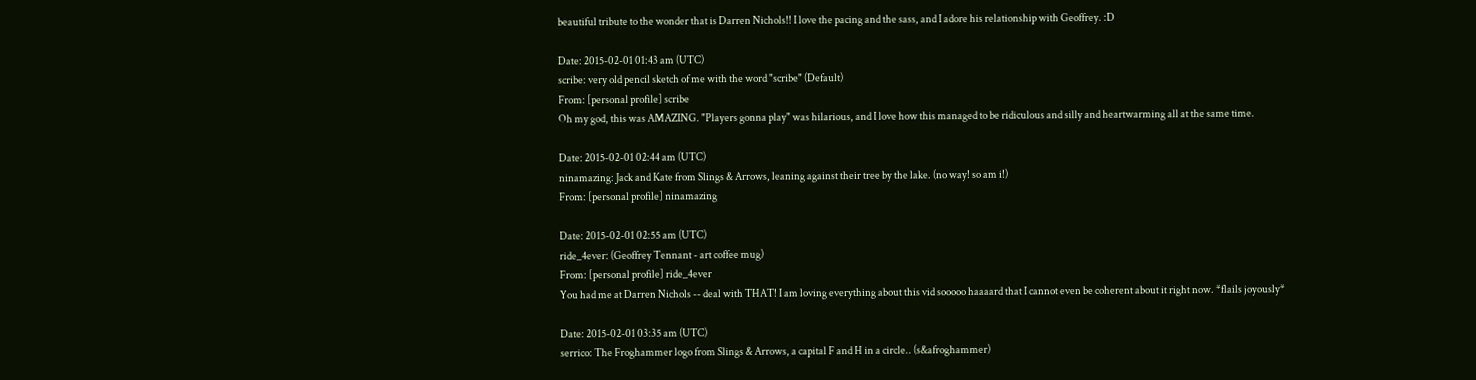beautiful tribute to the wonder that is Darren Nichols!! I love the pacing and the sass, and I adore his relationship with Geoffrey. :D

Date: 2015-02-01 01:43 am (UTC)
scribe: very old pencil sketch of me with the word "scribe" (Default)
From: [personal profile] scribe
Oh my god, this was AMAZING. "Players gonna play" was hilarious, and I love how this managed to be ridiculous and silly and heartwarming all at the same time.

Date: 2015-02-01 02:44 am (UTC)
ninamazing: Jack and Kate from Slings & Arrows, leaning against their tree by the lake. (no way! so am i!)
From: [personal profile] ninamazing

Date: 2015-02-01 02:55 am (UTC)
ride_4ever: (Geoffrey Tennant - art coffee mug)
From: [personal profile] ride_4ever
You had me at Darren Nichols -- deal with THAT! I am loving everything about this vid sooooo haaaard that I cannot even be coherent about it right now. *flails joyously*

Date: 2015-02-01 03:35 am (UTC)
serrico: The Froghammer logo from Slings & Arrows, a capital F and H in a circle.. (s&afroghammer)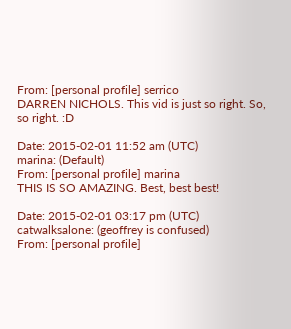From: [personal profile] serrico
DARREN NICHOLS. This vid is just so right. So, so right. :D

Date: 2015-02-01 11:52 am (UTC)
marina: (Default)
From: [personal profile] marina
THIS IS SO AMAZING. Best, best best!

Date: 2015-02-01 03:17 pm (UTC)
catwalksalone: (geoffrey is confused)
From: [personal profile]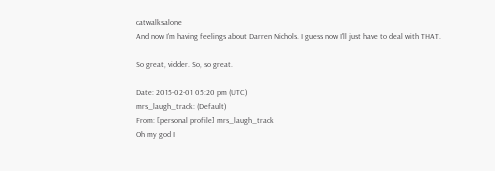catwalksalone
And now I'm having feelings about Darren Nichols. I guess now I'll just have to deal with THAT.

So great, vidder. So, so great.

Date: 2015-02-01 05:20 pm (UTC)
mrs_laugh_track: (Default)
From: [personal profile] mrs_laugh_track
Oh my god I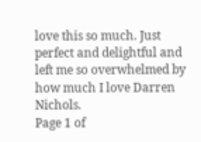love this so much. Just perfect and delightful and left me so overwhelmed by how much I love Darren Nichols.
Page 1 of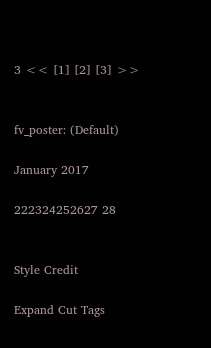3 << [1] [2] [3] >>


fv_poster: (Default)

January 2017

222324252627 28


Style Credit

Expand Cut Tags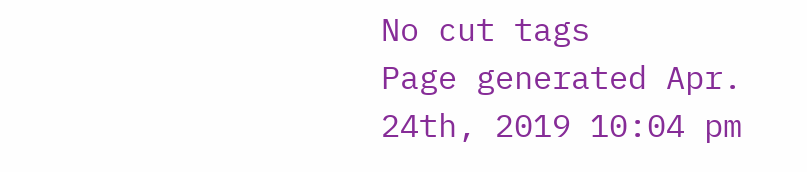No cut tags
Page generated Apr. 24th, 2019 10:04 pm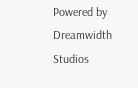Powered by Dreamwidth Studios